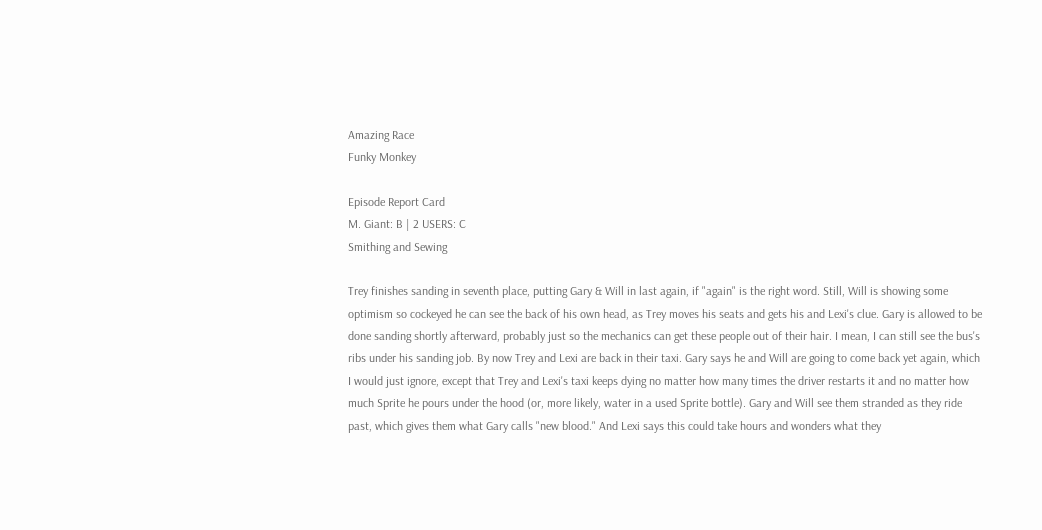Amazing Race
Funky Monkey

Episode Report Card
M. Giant: B | 2 USERS: C
Smithing and Sewing

Trey finishes sanding in seventh place, putting Gary & Will in last again, if "again" is the right word. Still, Will is showing some optimism so cockeyed he can see the back of his own head, as Trey moves his seats and gets his and Lexi's clue. Gary is allowed to be done sanding shortly afterward, probably just so the mechanics can get these people out of their hair. I mean, I can still see the bus's ribs under his sanding job. By now Trey and Lexi are back in their taxi. Gary says he and Will are going to come back yet again, which I would just ignore, except that Trey and Lexi's taxi keeps dying no matter how many times the driver restarts it and no matter how much Sprite he pours under the hood (or, more likely, water in a used Sprite bottle). Gary and Will see them stranded as they ride past, which gives them what Gary calls "new blood." And Lexi says this could take hours and wonders what they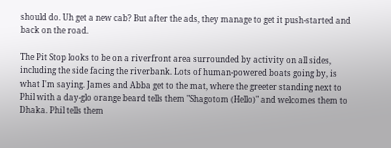should do. Uh get a new cab? But after the ads, they manage to get it push-started and back on the road.

The Pit Stop looks to be on a riverfront area surrounded by activity on all sides, including the side facing the riverbank. Lots of human-powered boats going by, is what I'm saying. James and Abba get to the mat, where the greeter standing next to Phil with a day-glo orange beard tells them "Shagotom (Hello)" and welcomes them to Dhaka. Phil tells them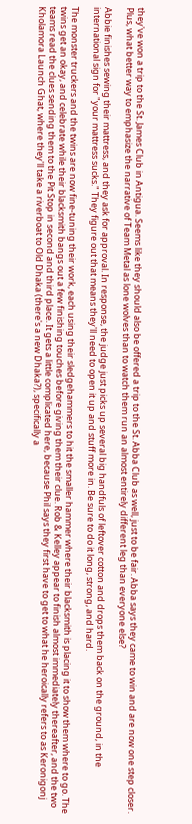they've won a trip to the St. James Club in Antigua. Seems like they should also be offered a trip to the St. Abba Club as well, just to be fair. Abba says they came to win and are now one step closer. Plus, what better way to emphasize the narrative of Team Metal as lone wolves than to watch them run an almost entirely different leg than everyone else?

Abbie finishes sewing their mattress, and they ask for approval. In response, the judge just picks up several big handfuls of leftover cotton and drops them back on the ground, in the international sign for "your mattress sucks." They figure out that means they'll need to open it up and stuff more in. Be sure to do it long, strong, and hard.

The monster truckers and the twins are now fine-tuning their work, each using their sledgehammers to hit the smaller hammer where their blacksmith is placing it to show them where to go. The twins get an okay, and celebrate while their blacksmith bangs out a few finishing touches before giving them their clue. Rob & Kelley appear to finish almost immediately thereafter, and the two teams read the clues sending them to the Pit Stop in second and third place. It gets a little complicated here, because Phil says they first have to get to what he heroically refers to as Keronigonj Kholamora Launch Ghat, where they'll take a riverboat to Old Dhaka (there's a new Dhaka?), specifically a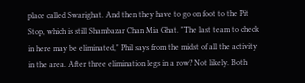place called Swarighat. And then they have to go on foot to the Pit Stop, which is still Shambazar Chan Mia Ghat. "The last team to check in here may be eliminated," Phil says from the midst of all the activity in the area. After three elimination legs in a row? Not likely. Both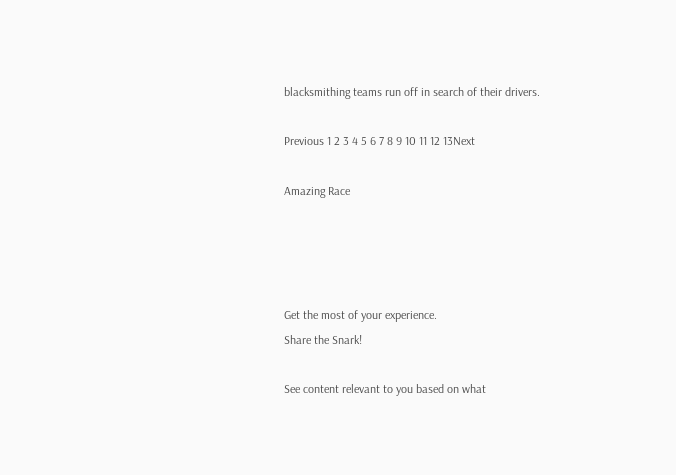blacksmithing teams run off in search of their drivers.

Previous 1 2 3 4 5 6 7 8 9 10 11 12 13Next

Amazing Race




Get the most of your experience.
Share the Snark!

See content relevant to you based on what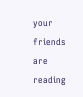your friends are reading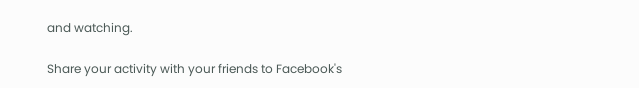and watching.

Share your activity with your friends to Facebook's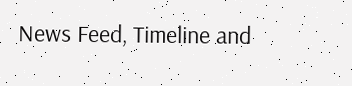News Feed, Timeline and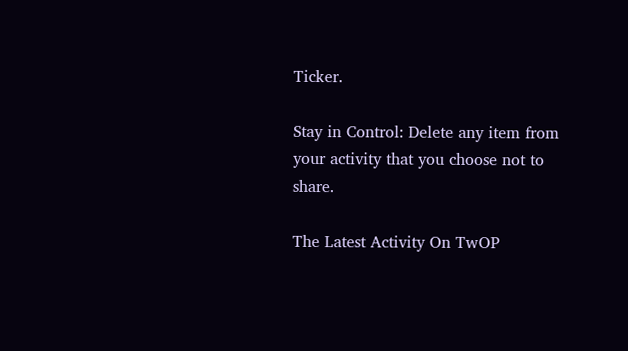Ticker.

Stay in Control: Delete any item from your activity that you choose not to share.

The Latest Activity On TwOP